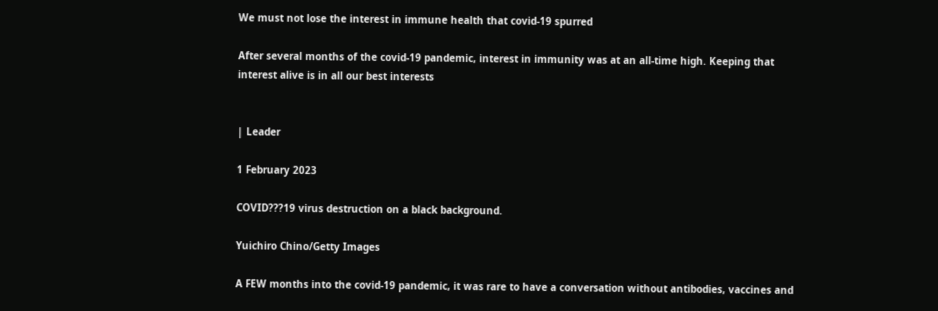We must not lose the interest in immune health that covid-19 spurred

After several months of the covid-19 pandemic, interest in immunity was at an all-time high. Keeping that interest alive is in all our best interests


| Leader

1 February 2023

COVID???19 virus destruction on a black background.

Yuichiro Chino/Getty Images

A FEW months into the covid-19 pandemic, it was rare to have a conversation without antibodies, vaccines and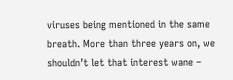viruses being mentioned in the same breath. More than three years on, we shouldn’t let that interest wane –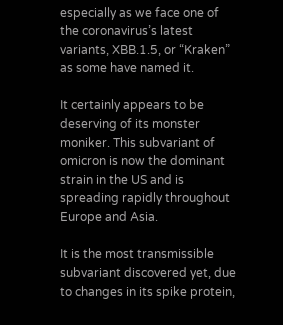especially as we face one of the coronavirus’s latest variants, XBB.1.5, or “Kraken” as some have named it.

It certainly appears to be deserving of its monster moniker. This subvariant of omicron is now the dominant strain in the US and is spreading rapidly throughout Europe and Asia.

It is the most transmissible subvariant discovered yet, due to changes in its spike protein,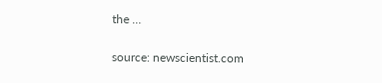the …

source: newscientist.com